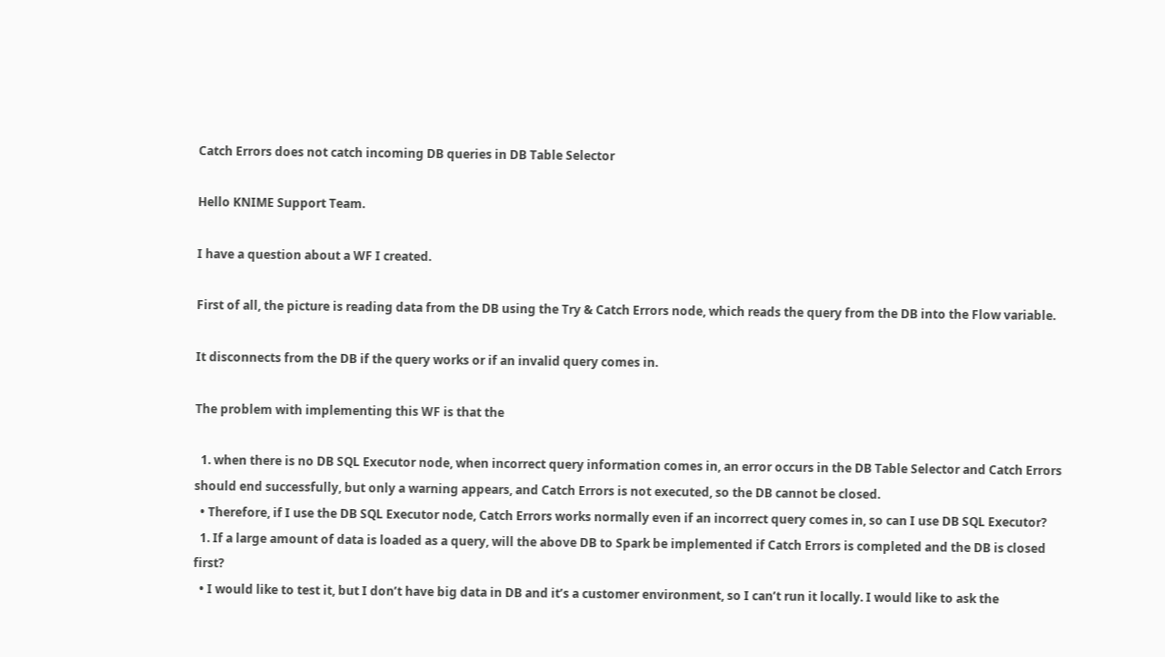Catch Errors does not catch incoming DB queries in DB Table Selector

Hello KNIME Support Team.

I have a question about a WF I created.

First of all, the picture is reading data from the DB using the Try & Catch Errors node, which reads the query from the DB into the Flow variable.

It disconnects from the DB if the query works or if an invalid query comes in.

The problem with implementing this WF is that the

  1. when there is no DB SQL Executor node, when incorrect query information comes in, an error occurs in the DB Table Selector and Catch Errors should end successfully, but only a warning appears, and Catch Errors is not executed, so the DB cannot be closed.
  • Therefore, if I use the DB SQL Executor node, Catch Errors works normally even if an incorrect query comes in, so can I use DB SQL Executor?
  1. If a large amount of data is loaded as a query, will the above DB to Spark be implemented if Catch Errors is completed and the DB is closed first?
  • I would like to test it, but I don’t have big data in DB and it’s a customer environment, so I can’t run it locally. I would like to ask the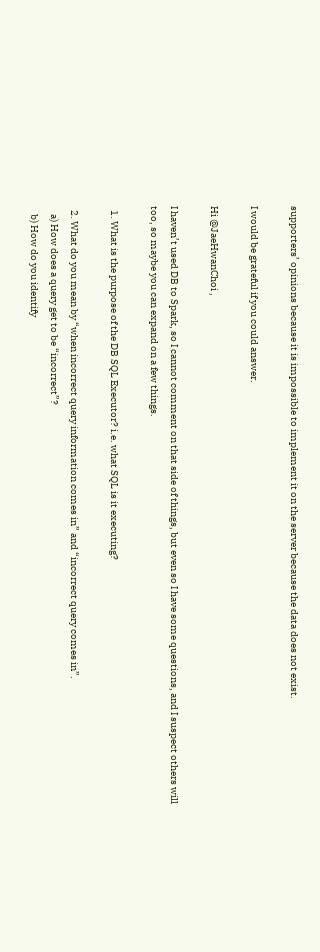supporters’ opinions because it is impossible to implement it on the server because the data does not exist.

I would be grateful if you could answer.

Hi @JaeHwanChoi ,

I haven’t used DB to Spark, so I cannot comment on that side of things, but even so I have some questions, and I suspect others will too, so maybe you can expand on a few things.

  1. What is the purpose of the DB SQL Executor? i.e. what SQL is it executing?

  2. What do you mean by “when incorrect query information comes in” and “incorrect query comes in”.
    a) How does a query get to be “incorrect”?
    b) How do you identify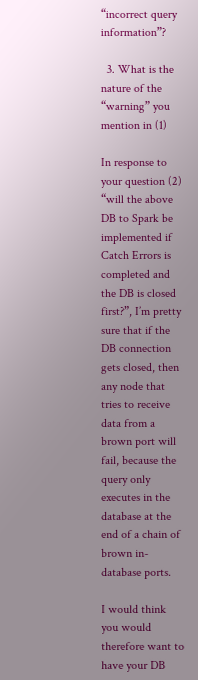“incorrect query information”?

  3. What is the nature of the “warning” you mention in (1)

In response to your question (2) “will the above DB to Spark be implemented if Catch Errors is completed and the DB is closed first?”, I’m pretty sure that if the DB connection gets closed, then any node that tries to receive data from a brown port will fail, because the query only executes in the database at the end of a chain of brown in-database ports.

I would think you would therefore want to have your DB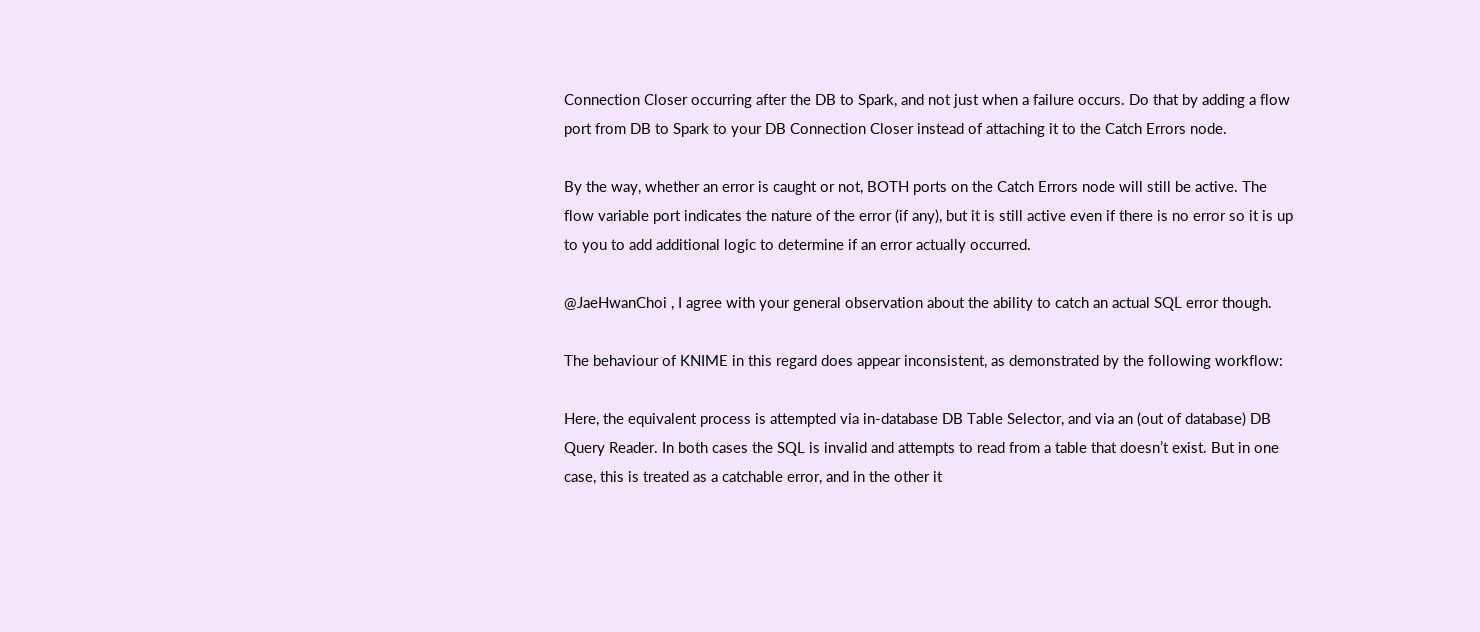Connection Closer occurring after the DB to Spark, and not just when a failure occurs. Do that by adding a flow port from DB to Spark to your DB Connection Closer instead of attaching it to the Catch Errors node.

By the way, whether an error is caught or not, BOTH ports on the Catch Errors node will still be active. The flow variable port indicates the nature of the error (if any), but it is still active even if there is no error so it is up to you to add additional logic to determine if an error actually occurred.

@JaeHwanChoi , I agree with your general observation about the ability to catch an actual SQL error though.

The behaviour of KNIME in this regard does appear inconsistent, as demonstrated by the following workflow:

Here, the equivalent process is attempted via in-database DB Table Selector, and via an (out of database) DB Query Reader. In both cases the SQL is invalid and attempts to read from a table that doesn’t exist. But in one case, this is treated as a catchable error, and in the other it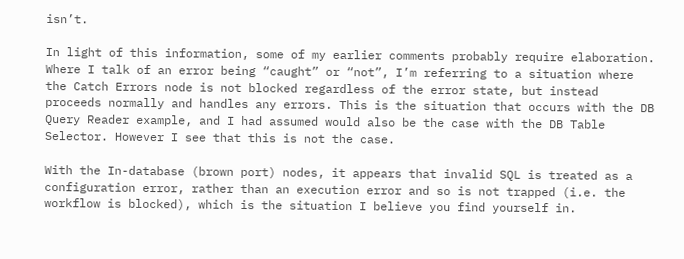isn’t.

In light of this information, some of my earlier comments probably require elaboration. Where I talk of an error being “caught” or “not”, I’m referring to a situation where the Catch Errors node is not blocked regardless of the error state, but instead proceeds normally and handles any errors. This is the situation that occurs with the DB Query Reader example, and I had assumed would also be the case with the DB Table Selector. However I see that this is not the case.

With the In-database (brown port) nodes, it appears that invalid SQL is treated as a configuration error, rather than an execution error and so is not trapped (i.e. the workflow is blocked), which is the situation I believe you find yourself in.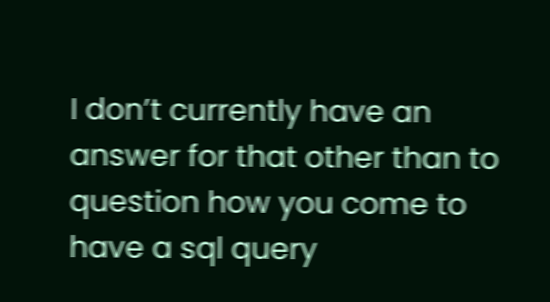I don’t currently have an answer for that other than to question how you come to have a sql query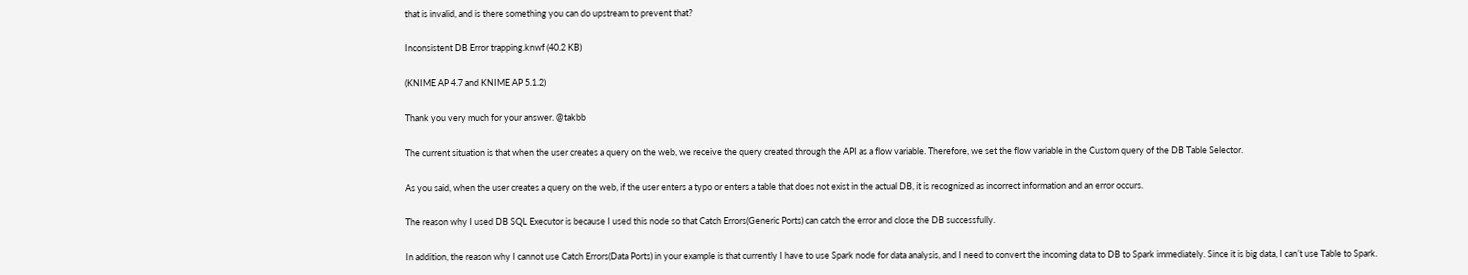that is invalid, and is there something you can do upstream to prevent that?

Inconsistent DB Error trapping.knwf (40.2 KB)

(KNIME AP 4.7 and KNIME AP 5.1.2)

Thank you very much for your answer. @takbb

The current situation is that when the user creates a query on the web, we receive the query created through the API as a flow variable. Therefore, we set the flow variable in the Custom query of the DB Table Selector.

As you said, when the user creates a query on the web, if the user enters a typo or enters a table that does not exist in the actual DB, it is recognized as incorrect information and an error occurs.

The reason why I used DB SQL Executor is because I used this node so that Catch Errors(Generic Ports) can catch the error and close the DB successfully.

In addition, the reason why I cannot use Catch Errors(Data Ports) in your example is that currently I have to use Spark node for data analysis, and I need to convert the incoming data to DB to Spark immediately. Since it is big data, I can’t use Table to Spark.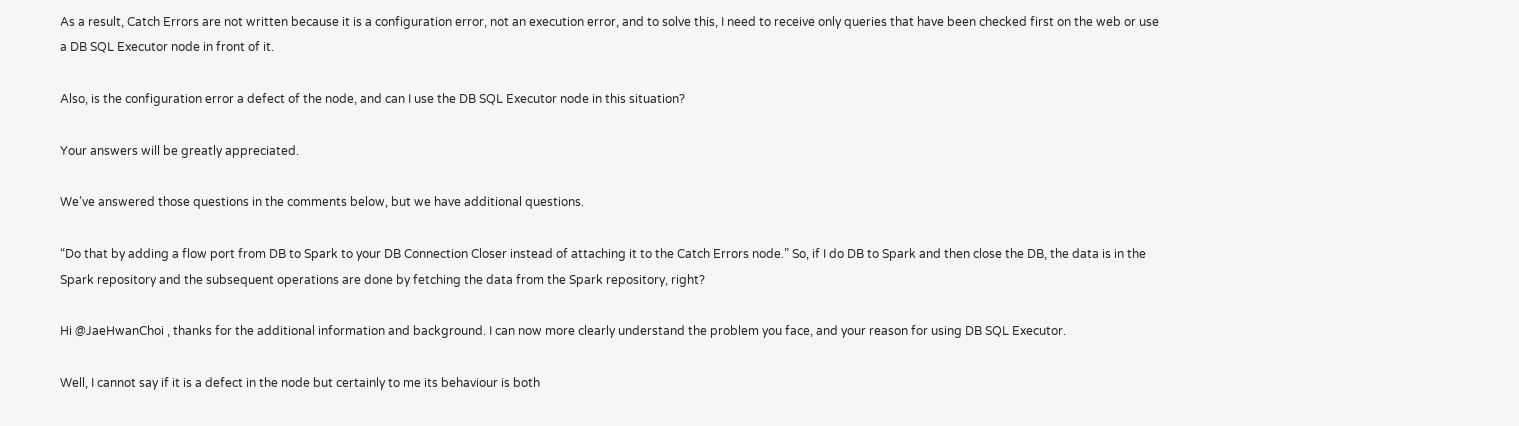As a result, Catch Errors are not written because it is a configuration error, not an execution error, and to solve this, I need to receive only queries that have been checked first on the web or use a DB SQL Executor node in front of it.

Also, is the configuration error a defect of the node, and can I use the DB SQL Executor node in this situation?

Your answers will be greatly appreciated.

We’ve answered those questions in the comments below, but we have additional questions.

“Do that by adding a flow port from DB to Spark to your DB Connection Closer instead of attaching it to the Catch Errors node.” So, if I do DB to Spark and then close the DB, the data is in the Spark repository and the subsequent operations are done by fetching the data from the Spark repository, right?

Hi @JaeHwanChoi , thanks for the additional information and background. I can now more clearly understand the problem you face, and your reason for using DB SQL Executor.

Well, I cannot say if it is a defect in the node but certainly to me its behaviour is both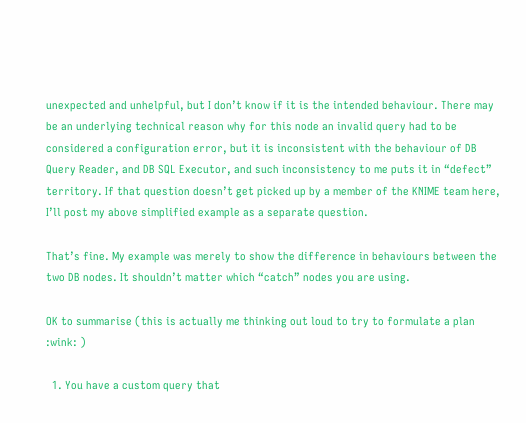unexpected and unhelpful, but I don’t know if it is the intended behaviour. There may be an underlying technical reason why for this node an invalid query had to be considered a configuration error, but it is inconsistent with the behaviour of DB Query Reader, and DB SQL Executor, and such inconsistency to me puts it in “defect” territory. If that question doesn’t get picked up by a member of the KNIME team here, I’ll post my above simplified example as a separate question.

That’s fine. My example was merely to show the difference in behaviours between the two DB nodes. It shouldn’t matter which “catch” nodes you are using.

OK to summarise (this is actually me thinking out loud to try to formulate a plan :wink: )

  1. You have a custom query that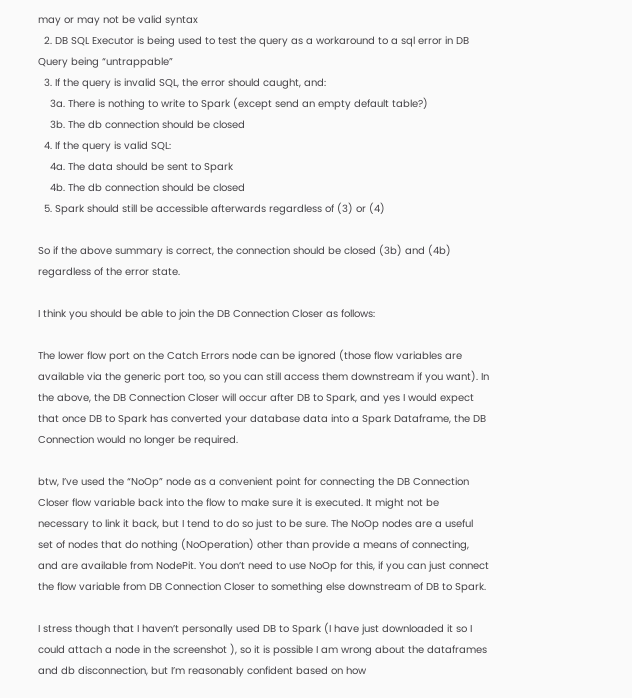may or may not be valid syntax
  2. DB SQL Executor is being used to test the query as a workaround to a sql error in DB Query being “untrappable”
  3. If the query is invalid SQL, the error should caught, and:
    3a. There is nothing to write to Spark (except send an empty default table?)
    3b. The db connection should be closed
  4. If the query is valid SQL:
    4a. The data should be sent to Spark
    4b. The db connection should be closed
  5. Spark should still be accessible afterwards regardless of (3) or (4)

So if the above summary is correct, the connection should be closed (3b) and (4b) regardless of the error state.

I think you should be able to join the DB Connection Closer as follows:

The lower flow port on the Catch Errors node can be ignored (those flow variables are available via the generic port too, so you can still access them downstream if you want). In the above, the DB Connection Closer will occur after DB to Spark, and yes I would expect that once DB to Spark has converted your database data into a Spark Dataframe, the DB Connection would no longer be required.

btw, I’ve used the “NoOp” node as a convenient point for connecting the DB Connection Closer flow variable back into the flow to make sure it is executed. It might not be necessary to link it back, but I tend to do so just to be sure. The NoOp nodes are a useful set of nodes that do nothing (NoOperation) other than provide a means of connecting, and are available from NodePit. You don’t need to use NoOp for this, if you can just connect the flow variable from DB Connection Closer to something else downstream of DB to Spark.

I stress though that I haven’t personally used DB to Spark (I have just downloaded it so I could attach a node in the screenshot ), so it is possible I am wrong about the dataframes and db disconnection, but I’m reasonably confident based on how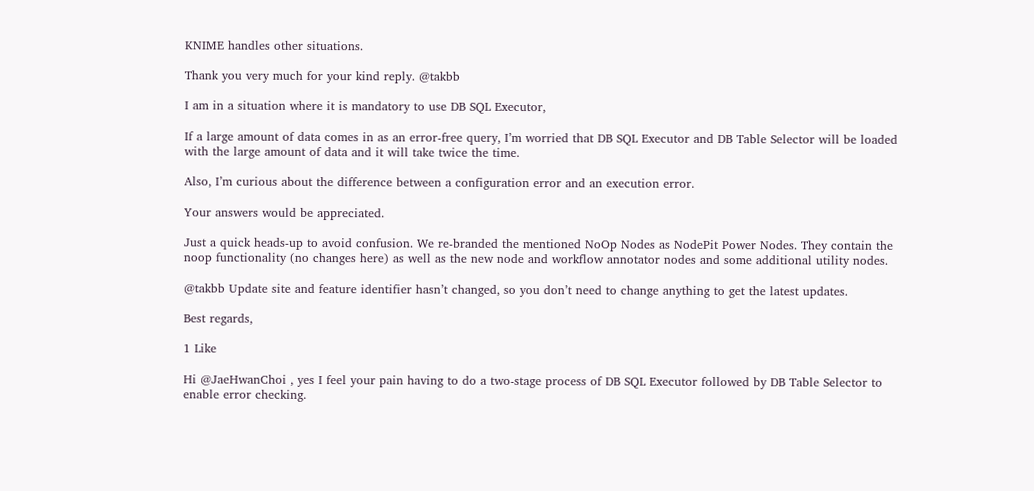KNIME handles other situations.

Thank you very much for your kind reply. @takbb

I am in a situation where it is mandatory to use DB SQL Executor,

If a large amount of data comes in as an error-free query, I’m worried that DB SQL Executor and DB Table Selector will be loaded with the large amount of data and it will take twice the time.

Also, I’m curious about the difference between a configuration error and an execution error.

Your answers would be appreciated.

Just a quick heads-up to avoid confusion. We re-branded the mentioned NoOp Nodes as NodePit Power Nodes. They contain the noop functionality (no changes here) as well as the new node and workflow annotator nodes and some additional utility nodes.

@takbb Update site and feature identifier hasn’t changed, so you don’t need to change anything to get the latest updates.

Best regards,

1 Like

Hi @JaeHwanChoi , yes I feel your pain having to do a two-stage process of DB SQL Executor followed by DB Table Selector to enable error checking.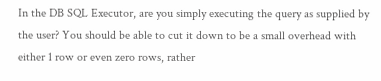In the DB SQL Executor, are you simply executing the query as supplied by the user? You should be able to cut it down to be a small overhead with either 1 row or even zero rows, rather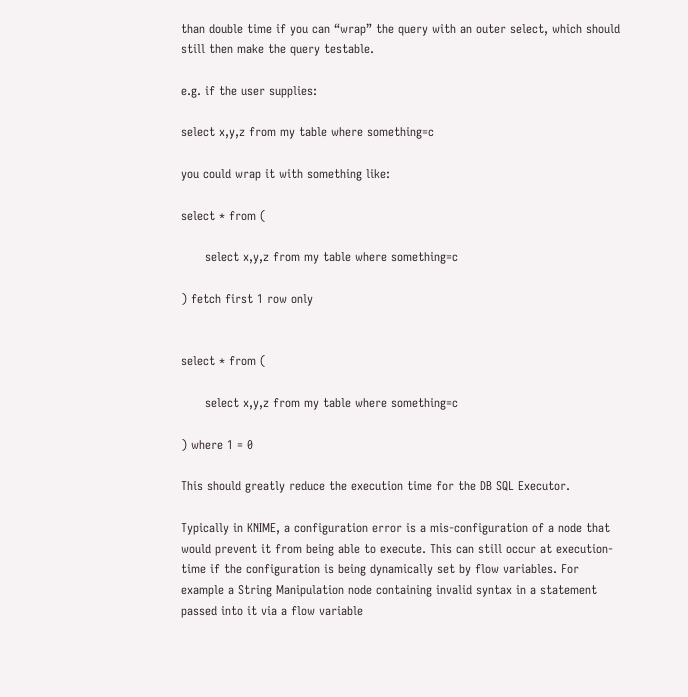than double time if you can “wrap” the query with an outer select, which should still then make the query testable.

e.g. if the user supplies:

select x,y,z from my table where something=c

you could wrap it with something like:

select * from (

      select x,y,z from my table where something=c

) fetch first 1 row only


select * from (

      select x,y,z from my table where something=c

) where 1 = 0

This should greatly reduce the execution time for the DB SQL Executor.

Typically in KNIME, a configuration error is a mis-configuration of a node that would prevent it from being able to execute. This can still occur at execution-time if the configuration is being dynamically set by flow variables. For example a String Manipulation node containing invalid syntax in a statement passed into it via a flow variable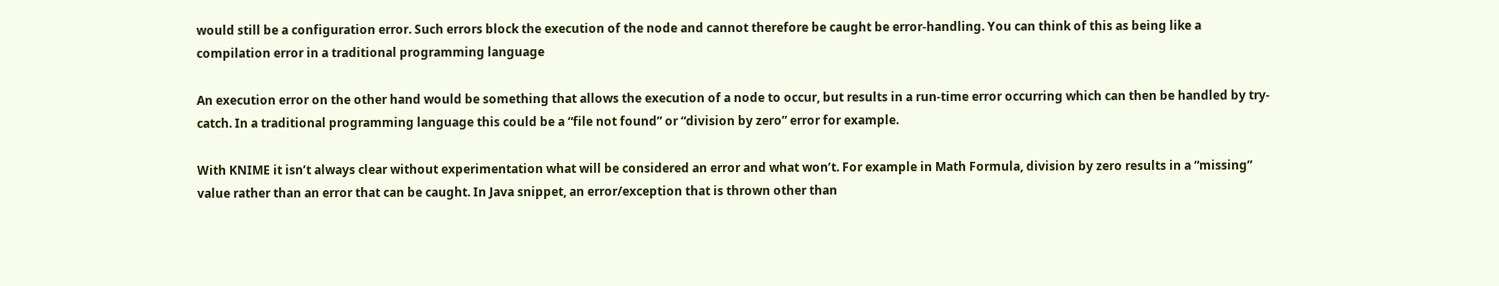would still be a configuration error. Such errors block the execution of the node and cannot therefore be caught be error-handling. You can think of this as being like a compilation error in a traditional programming language

An execution error on the other hand would be something that allows the execution of a node to occur, but results in a run-time error occurring which can then be handled by try-catch. In a traditional programming language this could be a “file not found” or “division by zero” error for example.

With KNIME it isn’t always clear without experimentation what will be considered an error and what won’t. For example in Math Formula, division by zero results in a “missing” value rather than an error that can be caught. In Java snippet, an error/exception that is thrown other than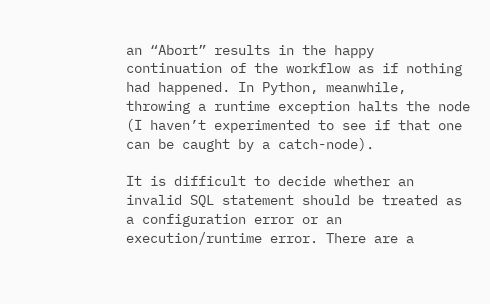an “Abort” results in the happy continuation of the workflow as if nothing had happened. In Python, meanwhile, throwing a runtime exception halts the node (I haven’t experimented to see if that one can be caught by a catch-node).

It is difficult to decide whether an invalid SQL statement should be treated as a configuration error or an execution/runtime error. There are a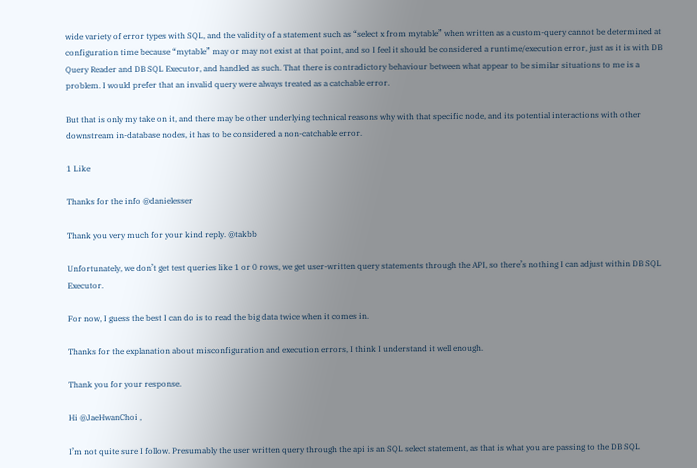wide variety of error types with SQL, and the validity of a statement such as “select x from mytable” when written as a custom-query cannot be determined at configuration time because “mytable” may or may not exist at that point, and so I feel it should be considered a runtime/execution error, just as it is with DB Query Reader and DB SQL Executor, and handled as such. That there is contradictory behaviour between what appear to be similar situations to me is a problem. I would prefer that an invalid query were always treated as a catchable error.

But that is only my take on it, and there may be other underlying technical reasons why with that specific node, and its potential interactions with other downstream in-database nodes, it has to be considered a non-catchable error.

1 Like

Thanks for the info @danielesser

Thank you very much for your kind reply. @takbb

Unfortunately, we don’t get test queries like 1 or 0 rows, we get user-written query statements through the API, so there’s nothing I can adjust within DB SQL Executor.

For now, I guess the best I can do is to read the big data twice when it comes in.

Thanks for the explanation about misconfiguration and execution errors, I think I understand it well enough.

Thank you for your response.

Hi @JaeHwanChoi ,

I’m not quite sure I follow. Presumably the user written query through the api is an SQL select statement, as that is what you are passing to the DB SQL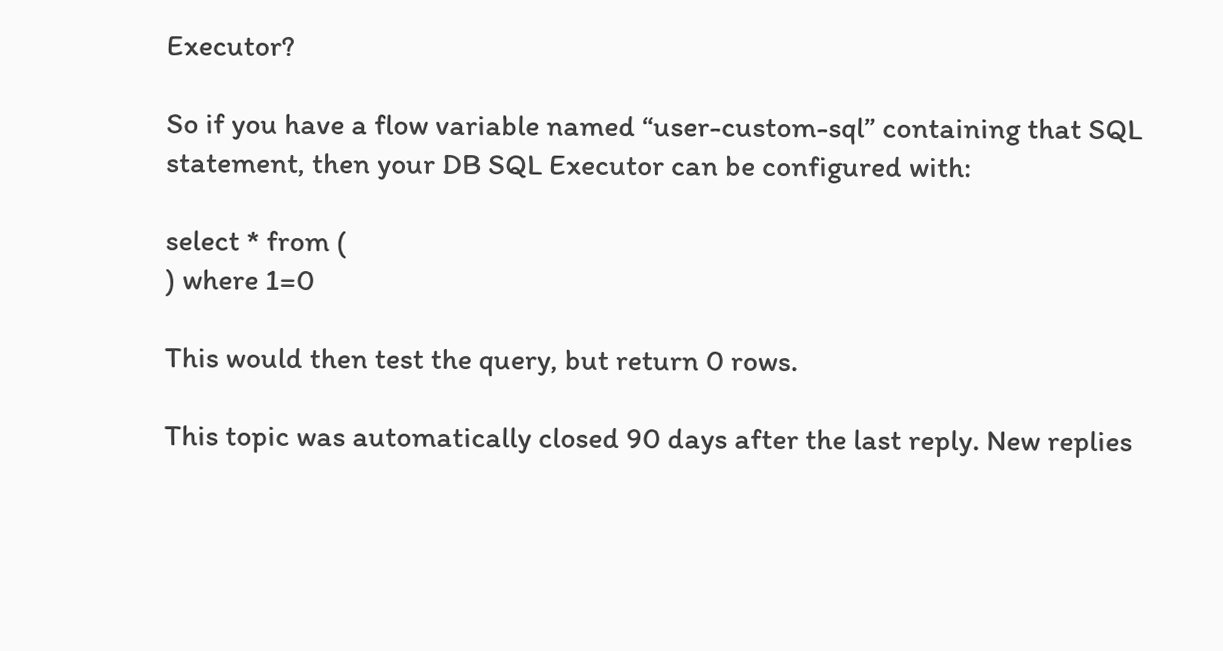Executor?

So if you have a flow variable named “user-custom-sql” containing that SQL statement, then your DB SQL Executor can be configured with:

select * from (
) where 1=0

This would then test the query, but return 0 rows.

This topic was automatically closed 90 days after the last reply. New replies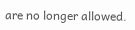are no longer allowed.